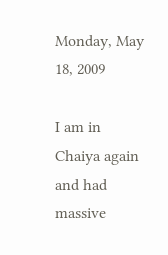Monday, May 18, 2009

I am in Chaiya again and had massive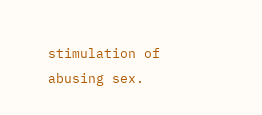stimulation of abusing sex.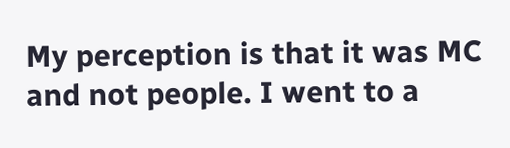My perception is that it was MC and not people. I went to a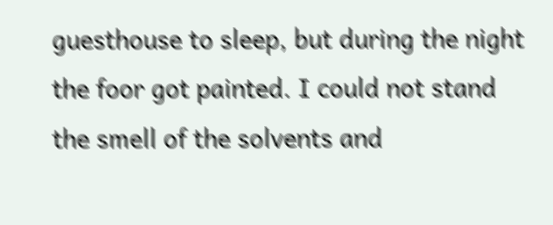guesthouse to sleep, but during the night the foor got painted. I could not stand the smell of the solvents and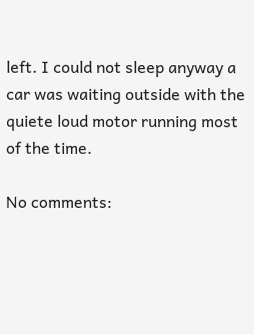left. I could not sleep anyway a car was waiting outside with the quiete loud motor running most of the time.

No comments: